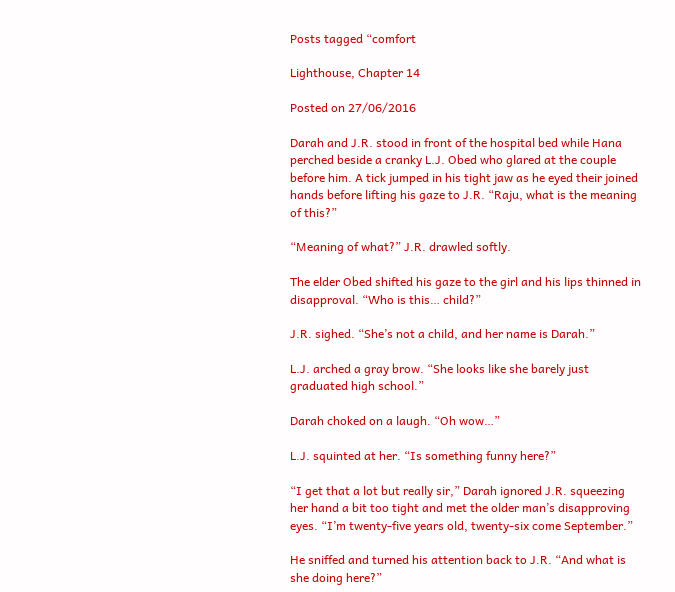Posts tagged “comfort

Lighthouse, Chapter 14

Posted on 27/06/2016

Darah and J.R. stood in front of the hospital bed while Hana perched beside a cranky L.J. Obed who glared at the couple before him. A tick jumped in his tight jaw as he eyed their joined hands before lifting his gaze to J.R. “Raju, what is the meaning of this?”

“Meaning of what?” J.R. drawled softly.

The elder Obed shifted his gaze to the girl and his lips thinned in disapproval. “Who is this… child?”

J.R. sighed. “She’s not a child, and her name is Darah.”

L.J. arched a gray brow. “She looks like she barely just graduated high school.”

Darah choked on a laugh. “Oh wow…”

L.J. squinted at her. “Is something funny here?”

“I get that a lot but really sir,” Darah ignored J.R. squeezing her hand a bit too tight and met the older man’s disapproving eyes. “I’m twenty-five years old, twenty-six come September.”

He sniffed and turned his attention back to J.R. “And what is she doing here?”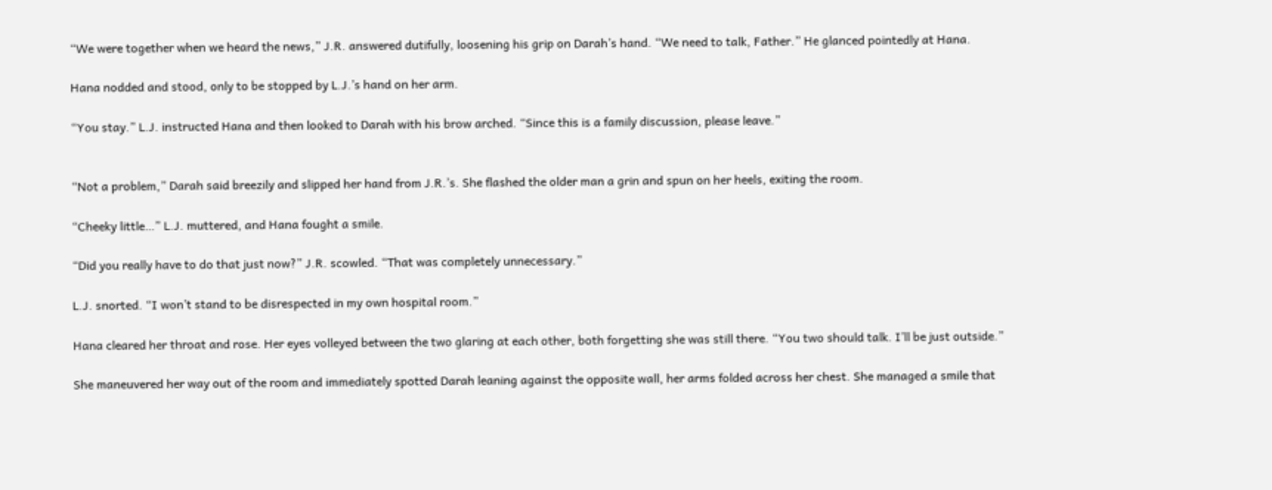“We were together when we heard the news,” J.R. answered dutifully, loosening his grip on Darah’s hand. “We need to talk, Father.” He glanced pointedly at Hana.

Hana nodded and stood, only to be stopped by L.J.’s hand on her arm.

“You stay.” L.J. instructed Hana and then looked to Darah with his brow arched. “Since this is a family discussion, please leave.”


“Not a problem,” Darah said breezily and slipped her hand from J.R.’s. She flashed the older man a grin and spun on her heels, exiting the room.

“Cheeky little…” L.J. muttered, and Hana fought a smile.

“Did you really have to do that just now?” J.R. scowled. “That was completely unnecessary.”

L.J. snorted. “I won’t stand to be disrespected in my own hospital room.”

Hana cleared her throat and rose. Her eyes volleyed between the two glaring at each other, both forgetting she was still there. “You two should talk. I’ll be just outside.”

She maneuvered her way out of the room and immediately spotted Darah leaning against the opposite wall, her arms folded across her chest. She managed a smile that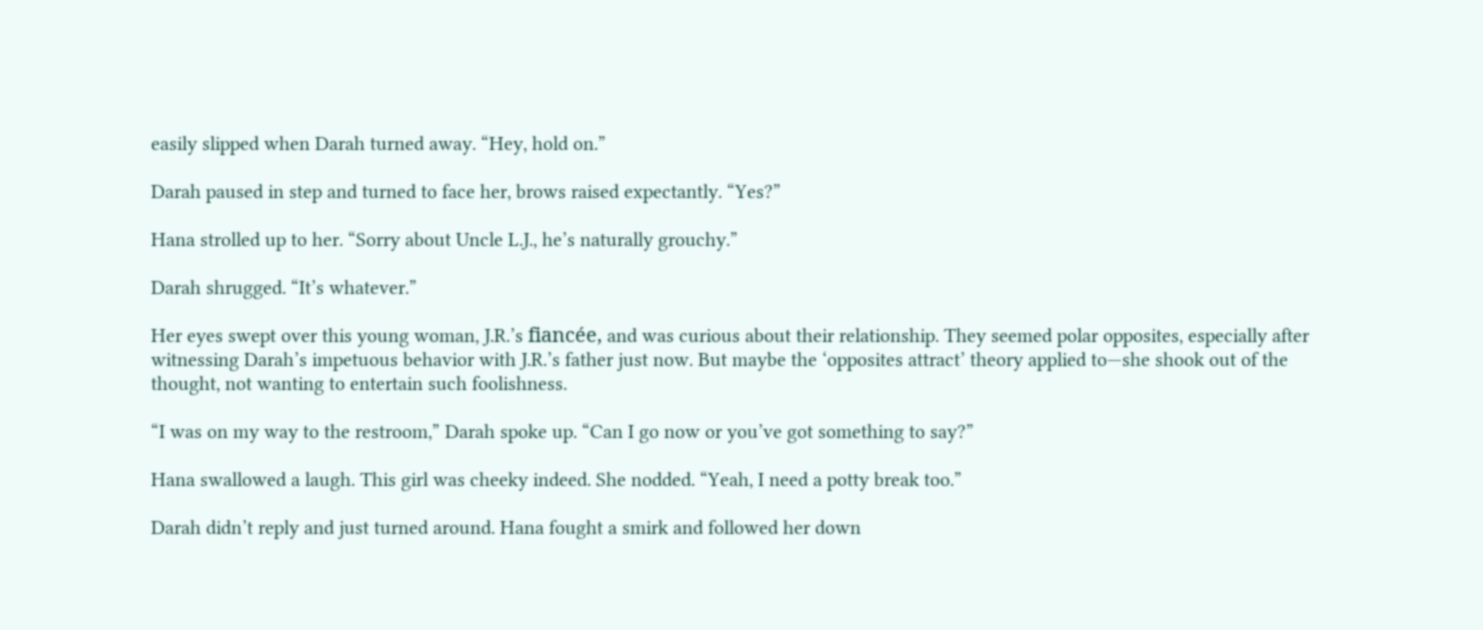easily slipped when Darah turned away. “Hey, hold on.”

Darah paused in step and turned to face her, brows raised expectantly. “Yes?”

Hana strolled up to her. “Sorry about Uncle L.J., he’s naturally grouchy.”

Darah shrugged. “It’s whatever.”

Her eyes swept over this young woman, J.R.’s fiancée, and was curious about their relationship. They seemed polar opposites, especially after witnessing Darah’s impetuous behavior with J.R.’s father just now. But maybe the ‘opposites attract’ theory applied to—she shook out of the thought, not wanting to entertain such foolishness.

“I was on my way to the restroom,” Darah spoke up. “Can I go now or you’ve got something to say?”

Hana swallowed a laugh. This girl was cheeky indeed. She nodded. “Yeah, I need a potty break too.”

Darah didn’t reply and just turned around. Hana fought a smirk and followed her down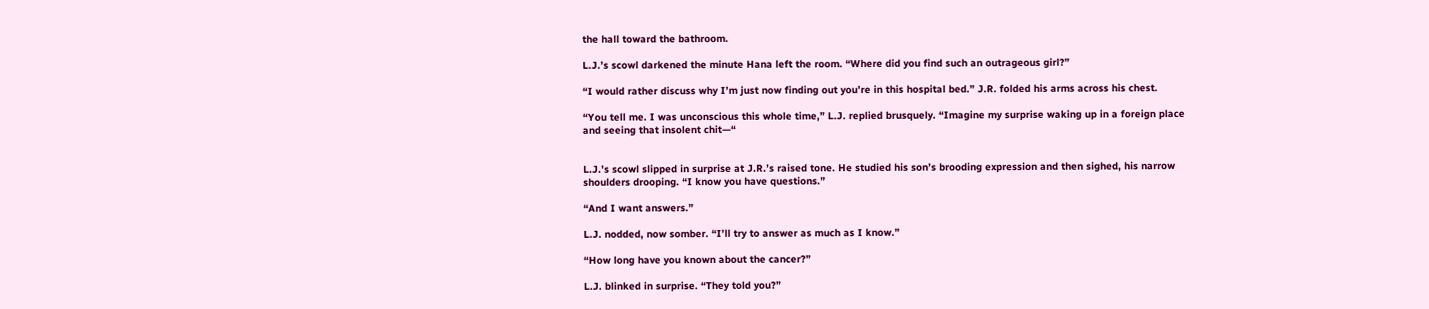the hall toward the bathroom.

L.J.’s scowl darkened the minute Hana left the room. “Where did you find such an outrageous girl?”

“I would rather discuss why I’m just now finding out you’re in this hospital bed.” J.R. folded his arms across his chest.

“You tell me. I was unconscious this whole time,” L.J. replied brusquely. “Imagine my surprise waking up in a foreign place and seeing that insolent chit—“


L.J.’s scowl slipped in surprise at J.R.’s raised tone. He studied his son’s brooding expression and then sighed, his narrow shoulders drooping. “I know you have questions.”

“And I want answers.”

L.J. nodded, now somber. “I’ll try to answer as much as I know.”

“How long have you known about the cancer?”

L.J. blinked in surprise. “They told you?”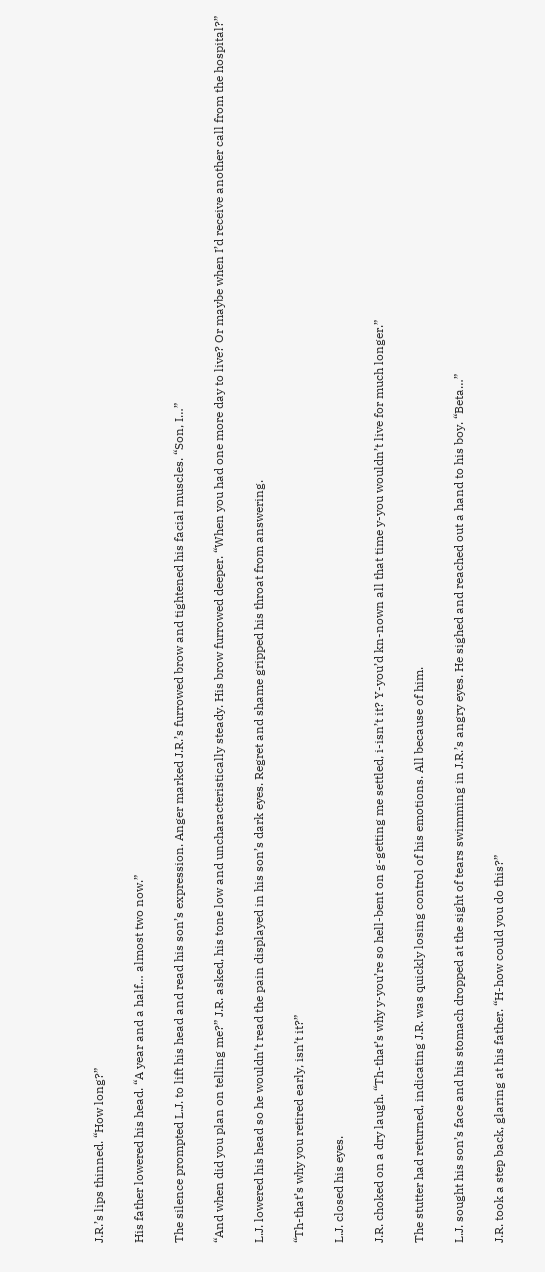J.R.’s lips thinned. “How long?”

His father lowered his head. “A year and a half… almost two now.”

The silence prompted L.J. to lift his head and read his son’s expression. Anger marked J.R.’s furrowed brow and tightened his facial muscles. “Son, I…”

“And when did you plan on telling me?” J.R. asked, his tone low and uncharacteristically steady. His brow furrowed deeper. “When you had one more day to live? Or maybe when I’d receive another call from the hospital?”

L.J. lowered his head so he wouldn’t read the pain displayed in his son’s dark eyes. Regret and shame gripped his throat from answering.

“Th-that’s why you retired early, isn’t it?”

L.J. closed his eyes.

J.R. choked on a dry laugh. “Th-that’s why y-you’re so hell-bent on g-getting me settled, i-isn’t it? Y-you’d kn-nown all that time y-you wouldn’t live for much longer.”

The stutter had returned, indicating J.R. was quickly losing control of his emotions. All because of him.

L.J. sought his son’s face and his stomach dropped at the sight of tears swimming in J.R.’s angry eyes. He sighed and reached out a hand to his boy. “Beta…”

J.R. took a step back, glaring at his father. “H-how could you do this?”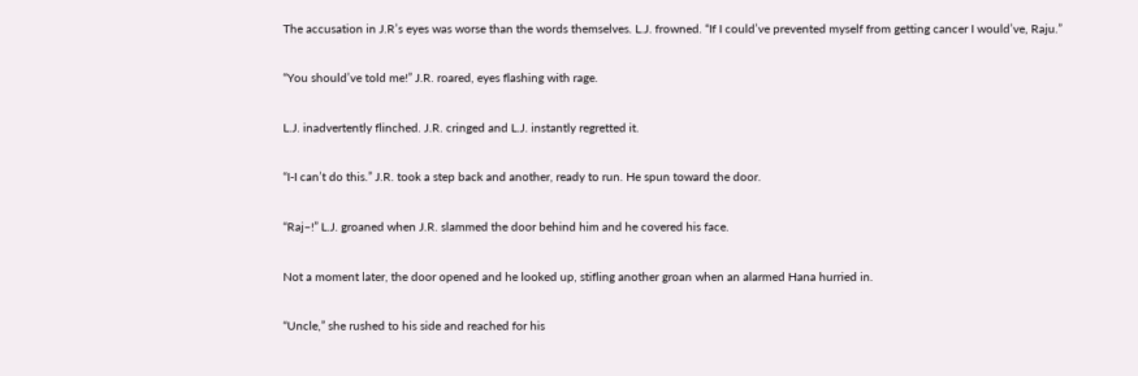The accusation in J.R’s eyes was worse than the words themselves. L.J. frowned. “If I could’ve prevented myself from getting cancer I would’ve, Raju.”

“You should’ve told me!” J.R. roared, eyes flashing with rage.

L.J. inadvertently flinched. J.R. cringed and L.J. instantly regretted it.

“I-I can’t do this.” J.R. took a step back and another, ready to run. He spun toward the door.

“Raj–!” L.J. groaned when J.R. slammed the door behind him and he covered his face.

Not a moment later, the door opened and he looked up, stifling another groan when an alarmed Hana hurried in.

“Uncle,” she rushed to his side and reached for his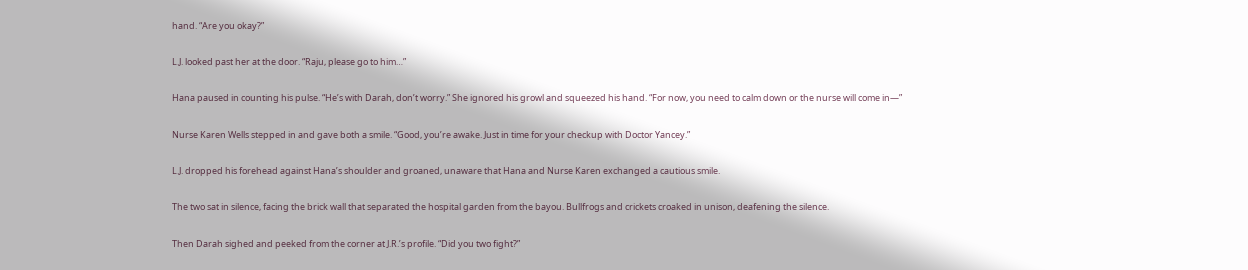hand. “Are you okay?”

L.J. looked past her at the door. “Raju, please go to him…”

Hana paused in counting his pulse. “He’s with Darah, don’t worry.” She ignored his growl and squeezed his hand. “For now, you need to calm down or the nurse will come in—”

Nurse Karen Wells stepped in and gave both a smile. “Good, you’re awake. Just in time for your checkup with Doctor Yancey.”

L.J. dropped his forehead against Hana’s shoulder and groaned, unaware that Hana and Nurse Karen exchanged a cautious smile.

The two sat in silence, facing the brick wall that separated the hospital garden from the bayou. Bullfrogs and crickets croaked in unison, deafening the silence.

Then Darah sighed and peeked from the corner at J.R.’s profile. “Did you two fight?”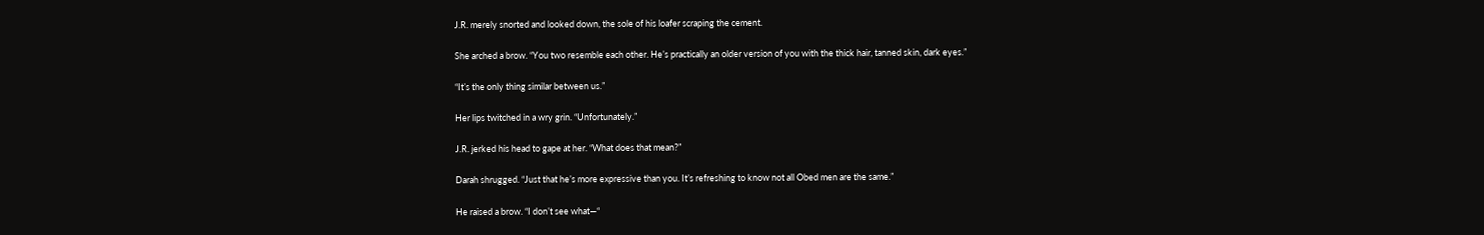J.R. merely snorted and looked down, the sole of his loafer scraping the cement.

She arched a brow. “You two resemble each other. He’s practically an older version of you with the thick hair, tanned skin, dark eyes.”

“It’s the only thing similar between us.”

Her lips twitched in a wry grin. “Unfortunately.”

J.R. jerked his head to gape at her. “What does that mean?”

Darah shrugged. “Just that he’s more expressive than you. It’s refreshing to know not all Obed men are the same.”

He raised a brow. “I don’t see what—“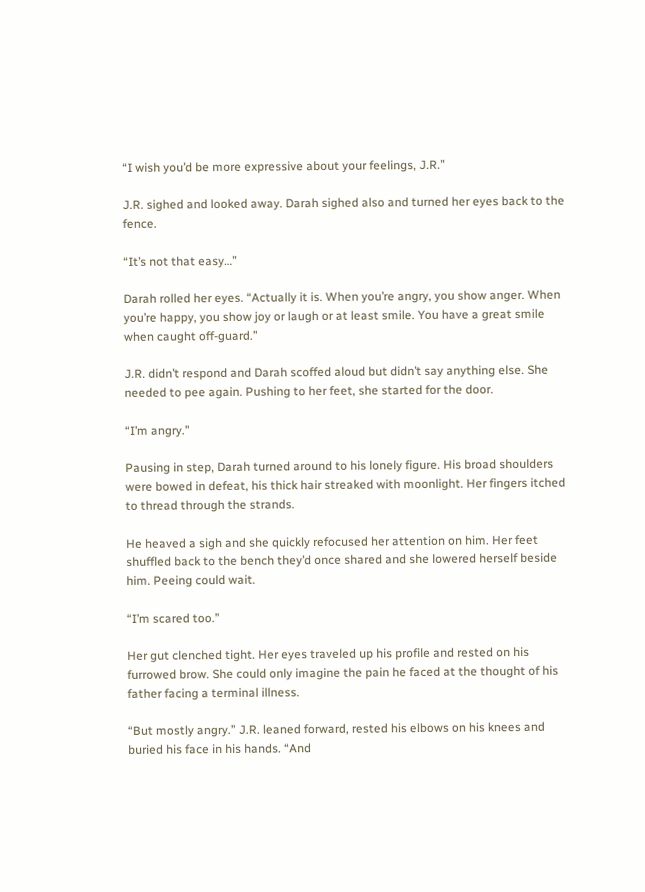“I wish you’d be more expressive about your feelings, J.R.”

J.R. sighed and looked away. Darah sighed also and turned her eyes back to the fence.

“It’s not that easy…”

Darah rolled her eyes. “Actually it is. When you’re angry, you show anger. When you’re happy, you show joy or laugh or at least smile. You have a great smile when caught off-guard.”

J.R. didn’t respond and Darah scoffed aloud but didn’t say anything else. She needed to pee again. Pushing to her feet, she started for the door.

“I’m angry.”

Pausing in step, Darah turned around to his lonely figure. His broad shoulders were bowed in defeat, his thick hair streaked with moonlight. Her fingers itched to thread through the strands.

He heaved a sigh and she quickly refocused her attention on him. Her feet shuffled back to the bench they’d once shared and she lowered herself beside him. Peeing could wait.

“I’m scared too.”

Her gut clenched tight. Her eyes traveled up his profile and rested on his furrowed brow. She could only imagine the pain he faced at the thought of his father facing a terminal illness.

“But mostly angry.” J.R. leaned forward, rested his elbows on his knees and buried his face in his hands. “And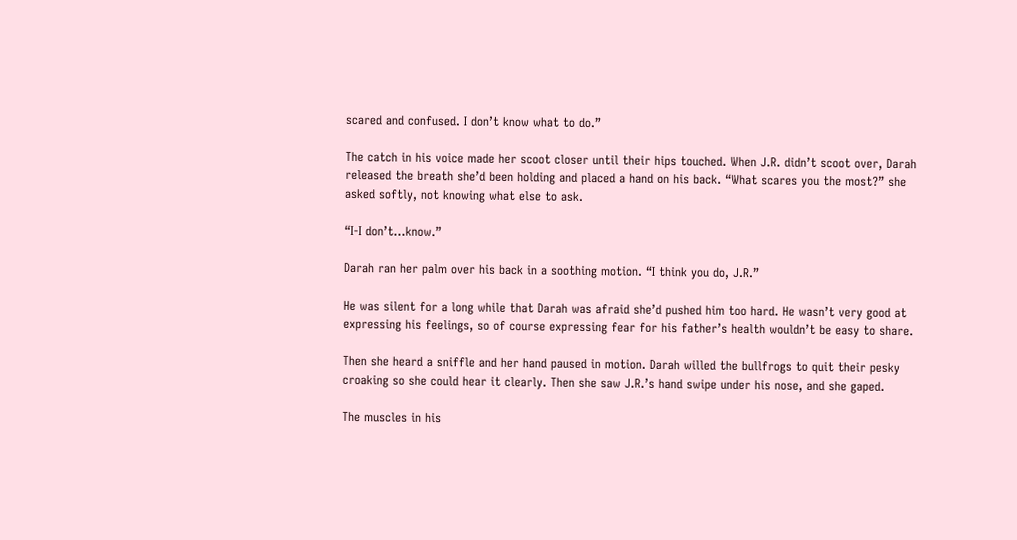scared and confused. I don’t know what to do.”

The catch in his voice made her scoot closer until their hips touched. When J.R. didn’t scoot over, Darah released the breath she’d been holding and placed a hand on his back. “What scares you the most?” she asked softly, not knowing what else to ask.

“I-I don’t…know.”

Darah ran her palm over his back in a soothing motion. “I think you do, J.R.”

He was silent for a long while that Darah was afraid she’d pushed him too hard. He wasn’t very good at expressing his feelings, so of course expressing fear for his father’s health wouldn’t be easy to share.

Then she heard a sniffle and her hand paused in motion. Darah willed the bullfrogs to quit their pesky croaking so she could hear it clearly. Then she saw J.R.’s hand swipe under his nose, and she gaped.

The muscles in his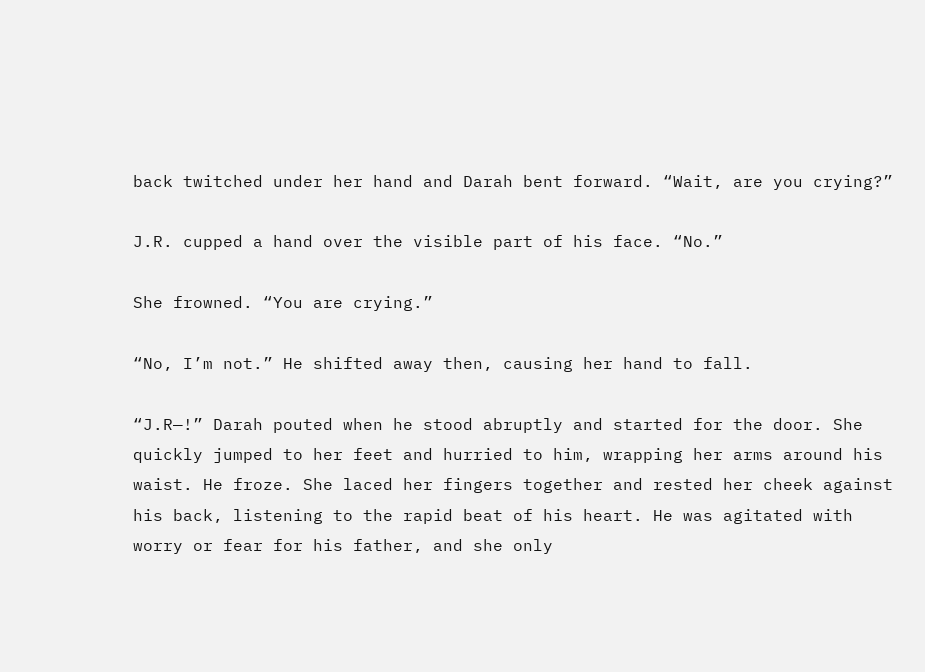back twitched under her hand and Darah bent forward. “Wait, are you crying?”

J.R. cupped a hand over the visible part of his face. “No.”

She frowned. “You are crying.”

“No, I’m not.” He shifted away then, causing her hand to fall.

“J.R—!” Darah pouted when he stood abruptly and started for the door. She quickly jumped to her feet and hurried to him, wrapping her arms around his waist. He froze. She laced her fingers together and rested her cheek against his back, listening to the rapid beat of his heart. He was agitated with worry or fear for his father, and she only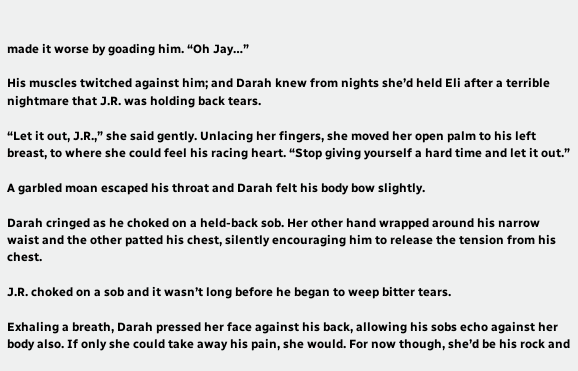made it worse by goading him. “Oh Jay…”

His muscles twitched against him; and Darah knew from nights she’d held Eli after a terrible nightmare that J.R. was holding back tears.

“Let it out, J.R.,” she said gently. Unlacing her fingers, she moved her open palm to his left breast, to where she could feel his racing heart. “Stop giving yourself a hard time and let it out.”

A garbled moan escaped his throat and Darah felt his body bow slightly.

Darah cringed as he choked on a held-back sob. Her other hand wrapped around his narrow waist and the other patted his chest, silently encouraging him to release the tension from his chest.

J.R. choked on a sob and it wasn’t long before he began to weep bitter tears.

Exhaling a breath, Darah pressed her face against his back, allowing his sobs echo against her body also. If only she could take away his pain, she would. For now though, she’d be his rock and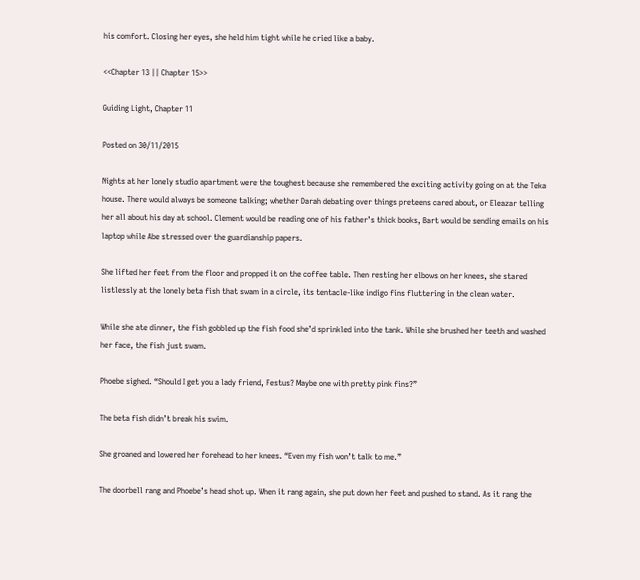his comfort. Closing her eyes, she held him tight while he cried like a baby.

<<Chapter 13 || Chapter 15>>

Guiding Light, Chapter 11

Posted on 30/11/2015

Nights at her lonely studio apartment were the toughest because she remembered the exciting activity going on at the Teka house. There would always be someone talking; whether Darah debating over things preteens cared about, or Eleazar telling her all about his day at school. Clement would be reading one of his father’s thick books, Bart would be sending emails on his laptop while Abe stressed over the guardianship papers.

She lifted her feet from the floor and propped it on the coffee table. Then resting her elbows on her knees, she stared listlessly at the lonely beta fish that swam in a circle, its tentacle-like indigo fins fluttering in the clean water.

While she ate dinner, the fish gobbled up the fish food she’d sprinkled into the tank. While she brushed her teeth and washed her face, the fish just swam.

Phoebe sighed. “Should I get you a lady friend, Festus? Maybe one with pretty pink fins?”

The beta fish didn’t break his swim.

She groaned and lowered her forehead to her knees. “Even my fish won’t talk to me.”

The doorbell rang and Phoebe’s head shot up. When it rang again, she put down her feet and pushed to stand. As it rang the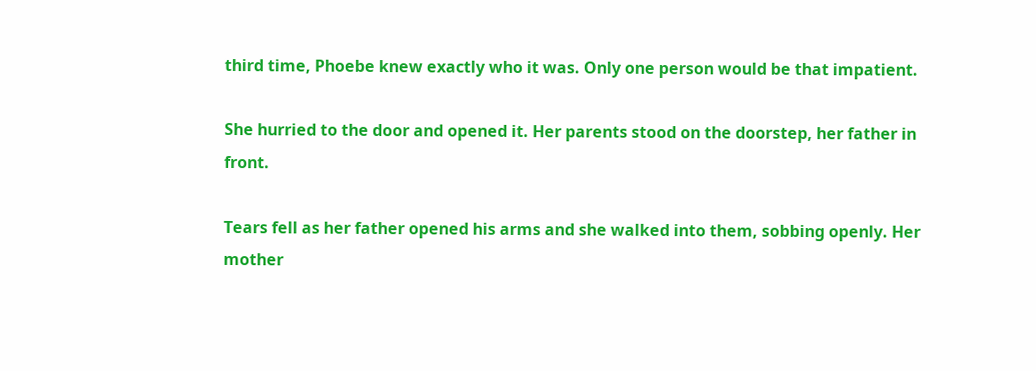third time, Phoebe knew exactly who it was. Only one person would be that impatient.

She hurried to the door and opened it. Her parents stood on the doorstep, her father in front.

Tears fell as her father opened his arms and she walked into them, sobbing openly. Her mother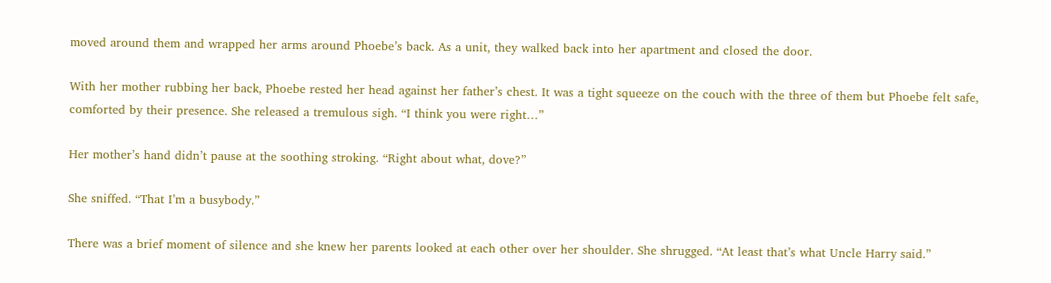moved around them and wrapped her arms around Phoebe’s back. As a unit, they walked back into her apartment and closed the door.

With her mother rubbing her back, Phoebe rested her head against her father’s chest. It was a tight squeeze on the couch with the three of them but Phoebe felt safe, comforted by their presence. She released a tremulous sigh. “I think you were right…”

Her mother’s hand didn’t pause at the soothing stroking. “Right about what, dove?”

She sniffed. “That I’m a busybody.”

There was a brief moment of silence and she knew her parents looked at each other over her shoulder. She shrugged. “At least that’s what Uncle Harry said.”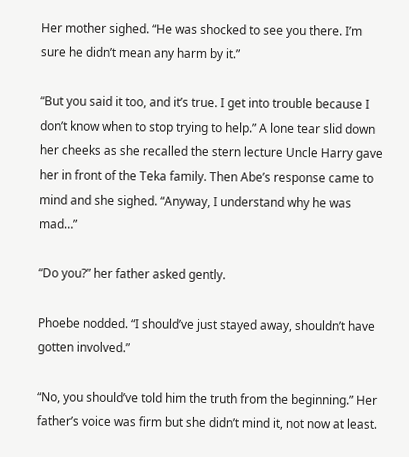Her mother sighed. “He was shocked to see you there. I’m sure he didn’t mean any harm by it.”

“But you said it too, and it’s true. I get into trouble because I don’t know when to stop trying to help.” A lone tear slid down her cheeks as she recalled the stern lecture Uncle Harry gave her in front of the Teka family. Then Abe’s response came to mind and she sighed. “Anyway, I understand why he was mad…”

“Do you?” her father asked gently.

Phoebe nodded. “I should’ve just stayed away, shouldn’t have gotten involved.”

“No, you should’ve told him the truth from the beginning.” Her father’s voice was firm but she didn’t mind it, not now at least.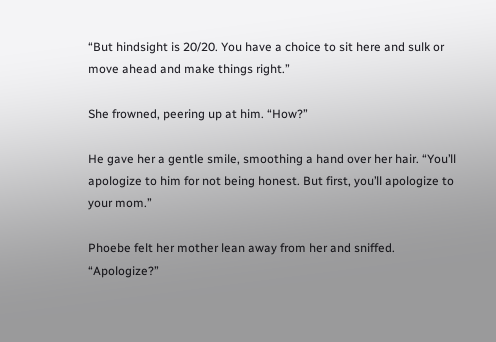“But hindsight is 20/20. You have a choice to sit here and sulk or move ahead and make things right.”

She frowned, peering up at him. “How?”

He gave her a gentle smile, smoothing a hand over her hair. “You’ll apologize to him for not being honest. But first, you’ll apologize to your mom.”

Phoebe felt her mother lean away from her and sniffed. “Apologize?”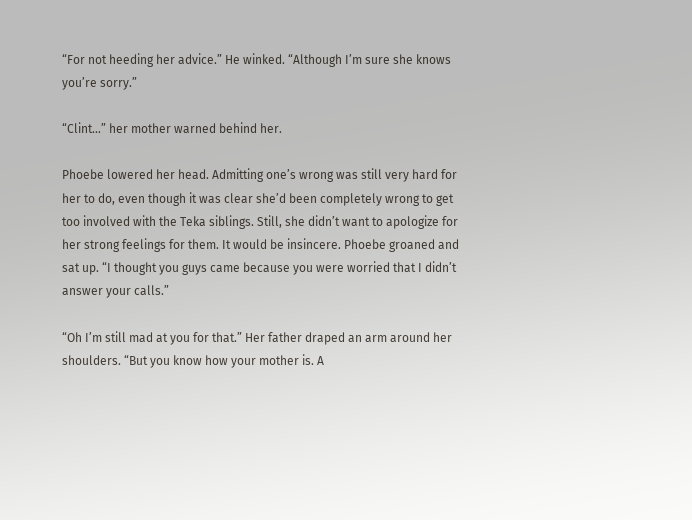“For not heeding her advice.” He winked. “Although I’m sure she knows you’re sorry.”

“Clint…” her mother warned behind her.

Phoebe lowered her head. Admitting one’s wrong was still very hard for her to do, even though it was clear she’d been completely wrong to get too involved with the Teka siblings. Still, she didn’t want to apologize for her strong feelings for them. It would be insincere. Phoebe groaned and sat up. “I thought you guys came because you were worried that I didn’t answer your calls.”

“Oh I’m still mad at you for that.” Her father draped an arm around her shoulders. “But you know how your mother is. A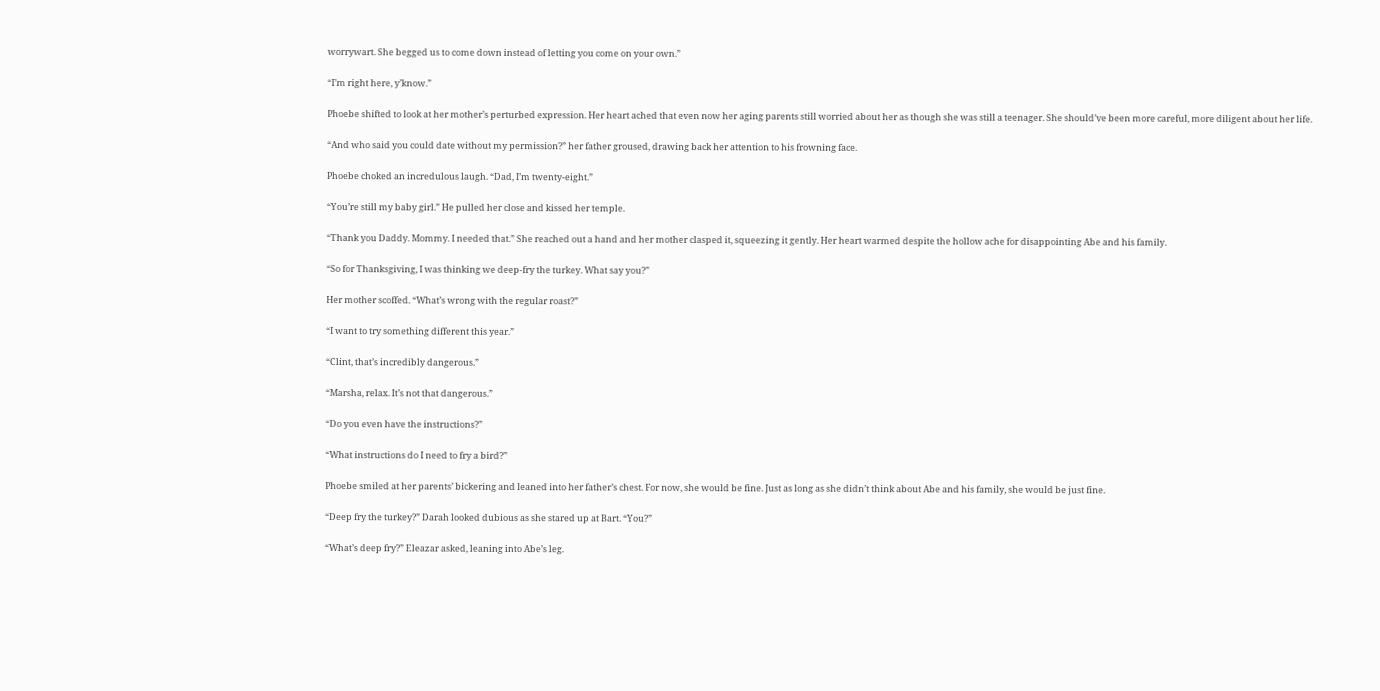worrywart. She begged us to come down instead of letting you come on your own.”

“I’m right here, y’know.”

Phoebe shifted to look at her mother’s perturbed expression. Her heart ached that even now her aging parents still worried about her as though she was still a teenager. She should’ve been more careful, more diligent about her life.

“And who said you could date without my permission?” her father groused, drawing back her attention to his frowning face.

Phoebe choked an incredulous laugh. “Dad, I’m twenty-eight.”

“You’re still my baby girl.” He pulled her close and kissed her temple.

“Thank you Daddy. Mommy. I needed that.” She reached out a hand and her mother clasped it, squeezing it gently. Her heart warmed despite the hollow ache for disappointing Abe and his family.

“So for Thanksgiving, I was thinking we deep-fry the turkey. What say you?”

Her mother scoffed. “What’s wrong with the regular roast?”

“I want to try something different this year.”

“Clint, that’s incredibly dangerous.”

“Marsha, relax. It’s not that dangerous.”

“Do you even have the instructions?”

“What instructions do I need to fry a bird?”

Phoebe smiled at her parents’ bickering and leaned into her father’s chest. For now, she would be fine. Just as long as she didn’t think about Abe and his family, she would be just fine.

“Deep fry the turkey?” Darah looked dubious as she stared up at Bart. “You?”

“What’s deep fry?” Eleazar asked, leaning into Abe’s leg.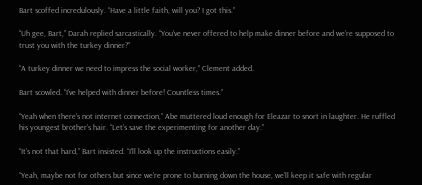Bart scoffed incredulously. “Have a little faith, will you? I got this.”

“Uh gee, Bart,” Darah replied sarcastically. “You’ve never offered to help make dinner before and we’re supposed to trust you with the turkey dinner?”

“A turkey dinner we need to impress the social worker,” Clement added.

Bart scowled. “I’ve helped with dinner before! Countless times.”

“Yeah when there’s not internet connection,” Abe muttered loud enough for Eleazar to snort in laughter. He ruffled his youngest brother’s hair. “Let’s save the experimenting for another day.”

“It’s not that hard,” Bart insisted. “I’ll look up the instructions easily.”

“Yeah, maybe not for others but since we’re prone to burning down the house, we’ll keep it safe with regular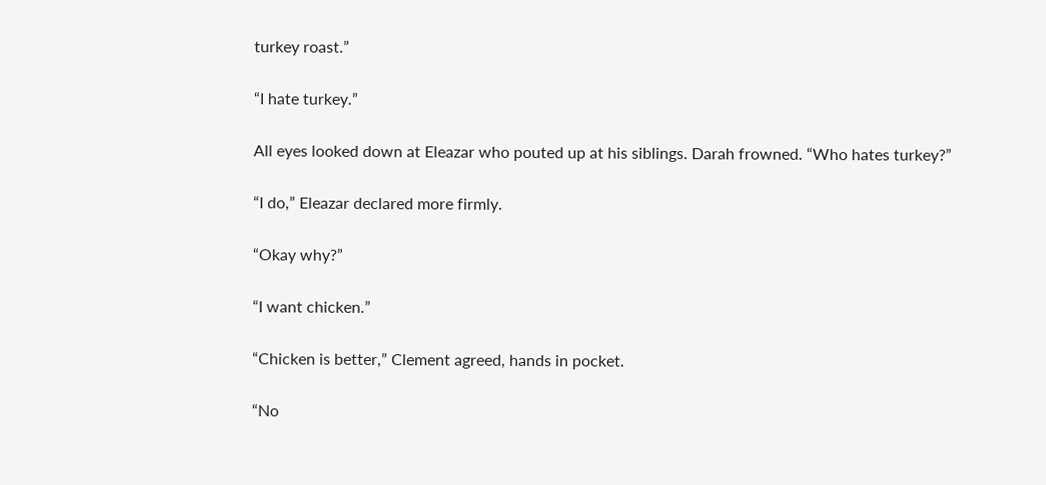turkey roast.”

“I hate turkey.”

All eyes looked down at Eleazar who pouted up at his siblings. Darah frowned. “Who hates turkey?”

“I do,” Eleazar declared more firmly.

“Okay why?”

“I want chicken.”

“Chicken is better,” Clement agreed, hands in pocket.

“No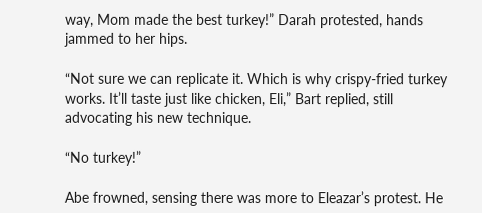way, Mom made the best turkey!” Darah protested, hands jammed to her hips.

“Not sure we can replicate it. Which is why crispy-fried turkey works. It’ll taste just like chicken, Eli,” Bart replied, still advocating his new technique.

“No turkey!”

Abe frowned, sensing there was more to Eleazar’s protest. He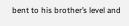bent to his brother’s level and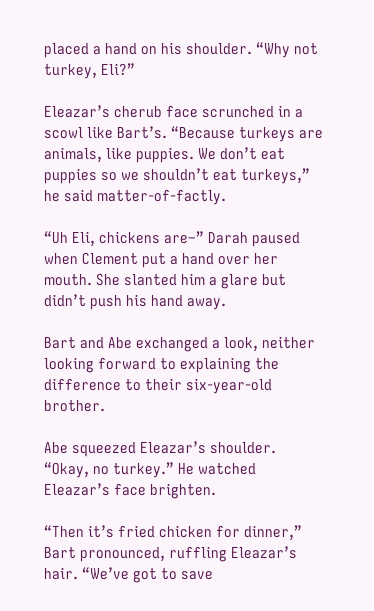placed a hand on his shoulder. “Why not turkey, Eli?”

Eleazar’s cherub face scrunched in a scowl like Bart’s. “Because turkeys are animals, like puppies. We don’t eat puppies so we shouldn’t eat turkeys,” he said matter-of-factly.

“Uh Eli, chickens are–” Darah paused when Clement put a hand over her mouth. She slanted him a glare but didn’t push his hand away.

Bart and Abe exchanged a look, neither looking forward to explaining the difference to their six-year-old brother.

Abe squeezed Eleazar’s shoulder. “Okay, no turkey.” He watched Eleazar’s face brighten.

“Then it’s fried chicken for dinner,” Bart pronounced, ruffling Eleazar’s hair. “We’ve got to save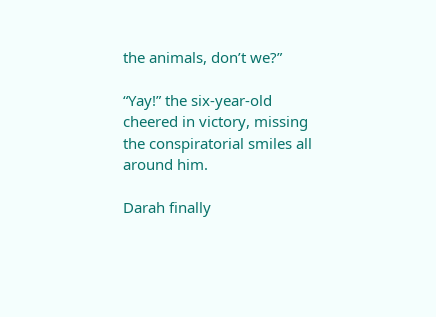the animals, don’t we?”

“Yay!” the six-year-old cheered in victory, missing the conspiratorial smiles all around him.

Darah finally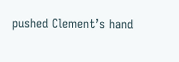pushed Clement’s hand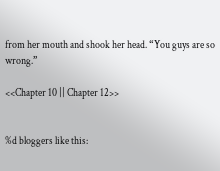from her mouth and shook her head. “You guys are so wrong.”

<<Chapter 10 || Chapter 12>>


%d bloggers like this: